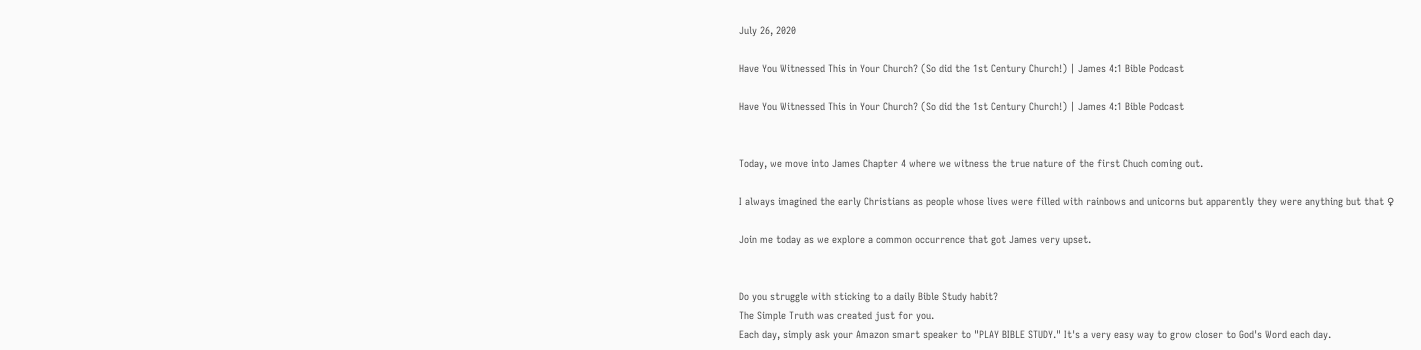July 26, 2020

Have You Witnessed This in Your Church? (So did the 1st Century Church!) | James 4:1 Bible Podcast

Have You Witnessed This in Your Church? (So did the 1st Century Church!) | James 4:1 Bible Podcast


Today, we move into James Chapter 4 where we witness the true nature of the first Chuch coming out.

I always imagined the early Christians as people whose lives were filled with rainbows and unicorns but apparently they were anything but that ♀

Join me today as we explore a common occurrence that got James very upset.


Do you struggle with sticking to a daily Bible Study habit?
The Simple Truth was created just for you.
Each day, simply ask your Amazon smart speaker to "PLAY BIBLE STUDY." It's a very easy way to grow closer to God's Word each day.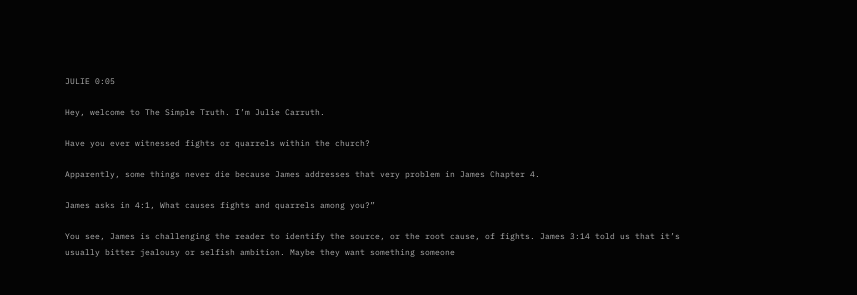JULIE 0:05

Hey, welcome to The Simple Truth. I’m Julie Carruth.

Have you ever witnessed fights or quarrels within the church?

Apparently, some things never die because James addresses that very problem in James Chapter 4.

James asks in 4:1, What causes fights and quarrels among you?”

You see, James is challenging the reader to identify the source, or the root cause, of fights. James 3:14 told us that it’s usually bitter jealousy or selfish ambition. Maybe they want something someone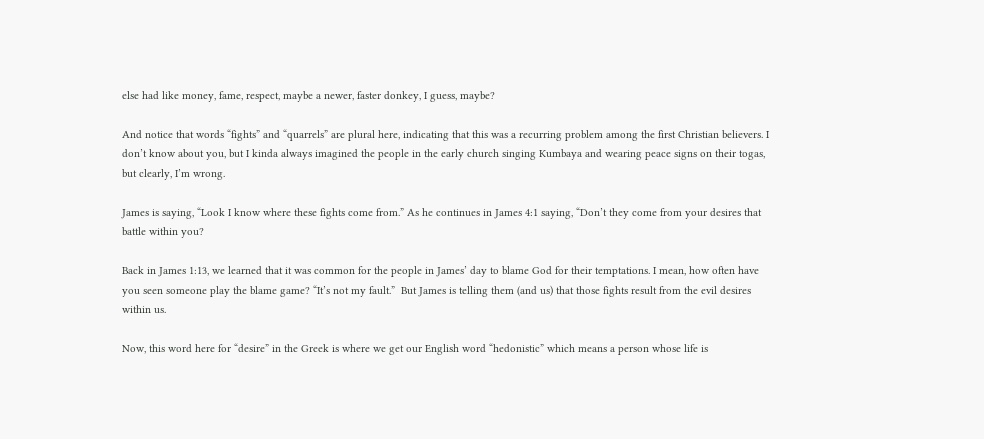else had like money, fame, respect, maybe a newer, faster donkey, I guess, maybe?

And notice that words “fights” and “quarrels” are plural here, indicating that this was a recurring problem among the first Christian believers. I don’t know about you, but I kinda always imagined the people in the early church singing Kumbaya and wearing peace signs on their togas, but clearly, I’m wrong.

James is saying, “Look I know where these fights come from.” As he continues in James 4:1 saying, “Don’t they come from your desires that battle within you?

Back in James 1:13, we learned that it was common for the people in James’ day to blame God for their temptations. I mean, how often have you seen someone play the blame game? “It’s not my fault.”  But James is telling them (and us) that those fights result from the evil desires within us.

Now, this word here for “desire” in the Greek is where we get our English word “hedonistic” which means a person whose life is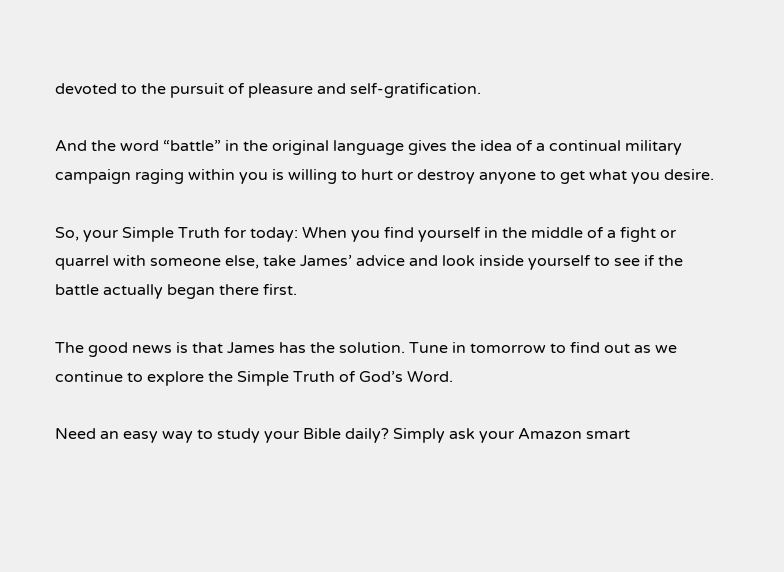devoted to the pursuit of pleasure and self-gratification.

And the word “battle” in the original language gives the idea of a continual military campaign raging within you is willing to hurt or destroy anyone to get what you desire.

So, your Simple Truth for today: When you find yourself in the middle of a fight or quarrel with someone else, take James’ advice and look inside yourself to see if the battle actually began there first.

The good news is that James has the solution. Tune in tomorrow to find out as we continue to explore the Simple Truth of God’s Word.

Need an easy way to study your Bible daily? Simply ask your Amazon smart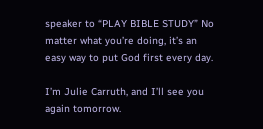speaker to “PLAY BIBLE STUDY” No matter what you’re doing, it’s an easy way to put God first every day.

I’m Julie Carruth, and I’ll see you again tomorrow.